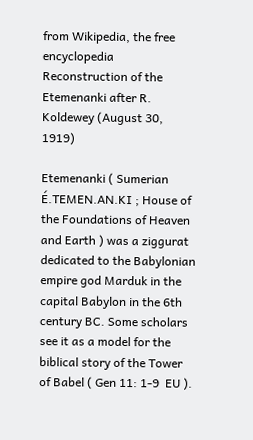from Wikipedia, the free encyclopedia
Reconstruction of the Etemenanki after R. Koldewey (August 30, 1919)

Etemenanki ( Sumerian É.TEMEN.AN.KI ; House of the Foundations of Heaven and Earth ) was a ziggurat dedicated to the Babylonian empire god Marduk in the capital Babylon in the 6th century BC. Some scholars see it as a model for the biblical story of the Tower of Babel ( Gen 11: 1-9  EU ).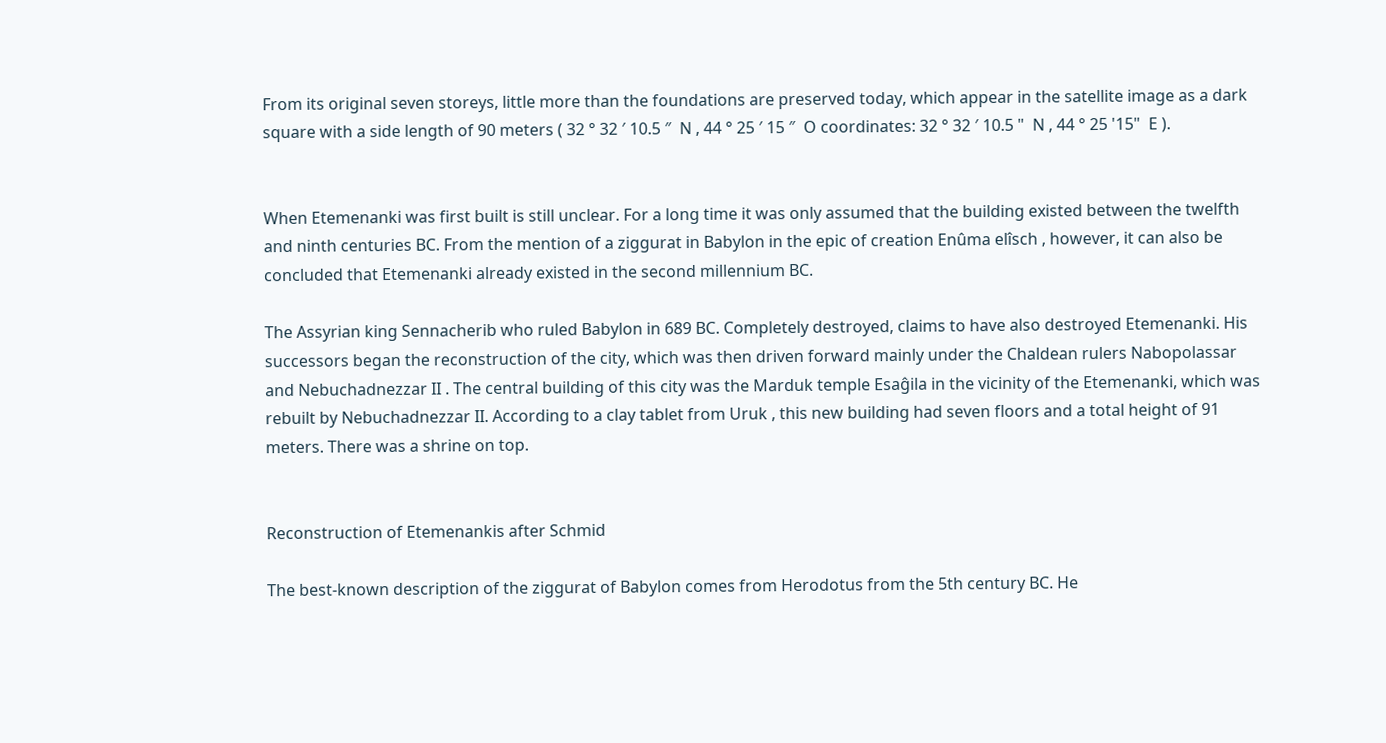From its original seven storeys, little more than the foundations are preserved today, which appear in the satellite image as a dark square with a side length of 90 meters ( 32 ° 32 ′ 10.5 ″  N , 44 ° 25 ′ 15 ″  O coordinates: 32 ° 32 ′ 10.5 "  N , 44 ° 25 '15"  E ).


When Etemenanki was first built is still unclear. For a long time it was only assumed that the building existed between the twelfth and ninth centuries BC. From the mention of a ziggurat in Babylon in the epic of creation Enûma elîsch , however, it can also be concluded that Etemenanki already existed in the second millennium BC.

The Assyrian king Sennacherib who ruled Babylon in 689 BC. Completely destroyed, claims to have also destroyed Etemenanki. His successors began the reconstruction of the city, which was then driven forward mainly under the Chaldean rulers Nabopolassar and Nebuchadnezzar II . The central building of this city was the Marduk temple Esaĝila in the vicinity of the Etemenanki, which was rebuilt by Nebuchadnezzar II. According to a clay tablet from Uruk , this new building had seven floors and a total height of 91 meters. There was a shrine on top.


Reconstruction of Etemenankis after Schmid

The best-known description of the ziggurat of Babylon comes from Herodotus from the 5th century BC. He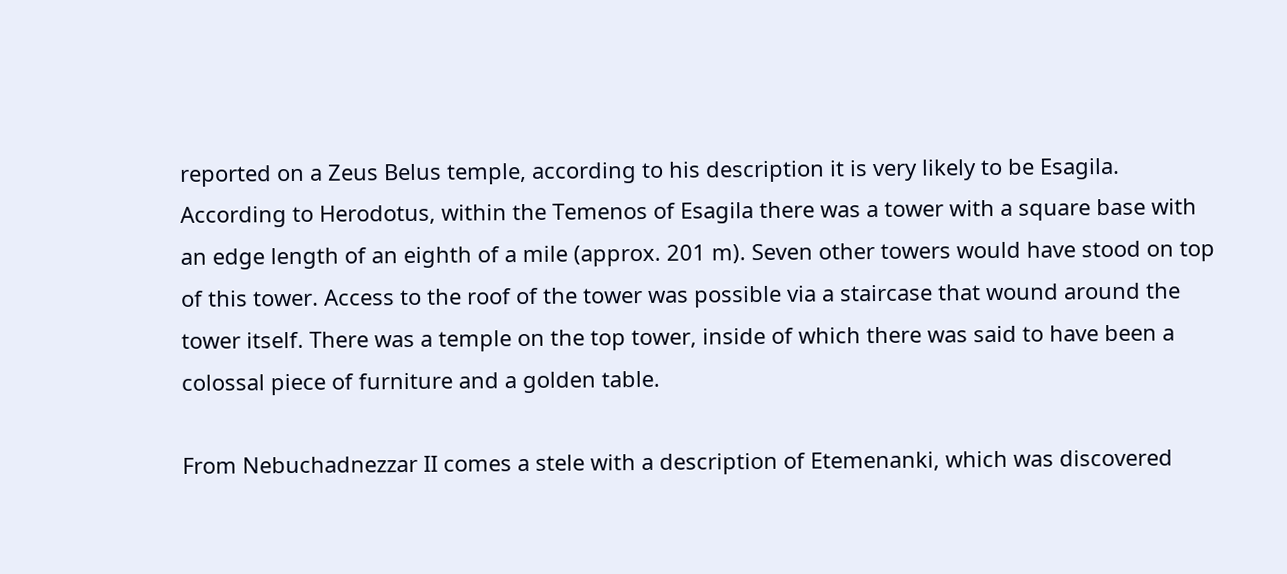reported on a Zeus Belus temple, according to his description it is very likely to be Esagila. According to Herodotus, within the Temenos of Esagila there was a tower with a square base with an edge length of an eighth of a mile (approx. 201 m). Seven other towers would have stood on top of this tower. Access to the roof of the tower was possible via a staircase that wound around the tower itself. There was a temple on the top tower, inside of which there was said to have been a colossal piece of furniture and a golden table.

From Nebuchadnezzar II comes a stele with a description of Etemenanki, which was discovered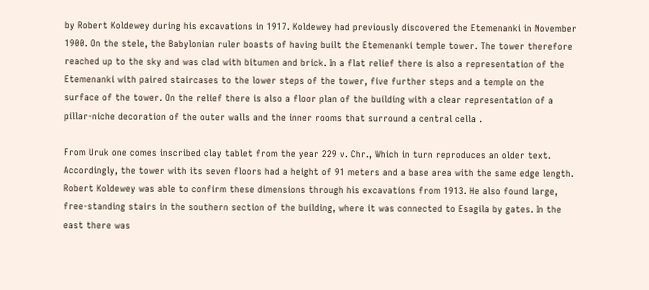by Robert Koldewey during his excavations in 1917. Koldewey had previously discovered the Etemenanki in November 1900. On the stele, the Babylonian ruler boasts of having built the Etemenanki temple tower. The tower therefore reached up to the sky and was clad with bitumen and brick. In a flat relief there is also a representation of the Etemenanki with paired staircases to the lower steps of the tower, five further steps and a temple on the surface of the tower. On the relief there is also a floor plan of the building with a clear representation of a pillar-niche decoration of the outer walls and the inner rooms that surround a central cella .

From Uruk one comes inscribed clay tablet from the year 229 v. Chr., Which in turn reproduces an older text. Accordingly, the tower with its seven floors had a height of 91 meters and a base area with the same edge length. Robert Koldewey was able to confirm these dimensions through his excavations from 1913. He also found large, free-standing stairs in the southern section of the building, where it was connected to Esagila by gates. In the east there was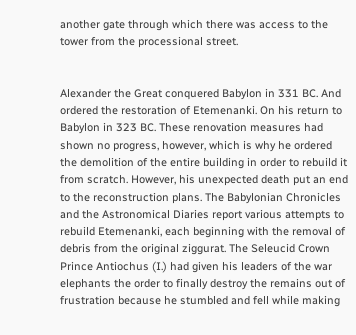another gate through which there was access to the tower from the processional street.


Alexander the Great conquered Babylon in 331 BC. And ordered the restoration of Etemenanki. On his return to Babylon in 323 BC. These renovation measures had shown no progress, however, which is why he ordered the demolition of the entire building in order to rebuild it from scratch. However, his unexpected death put an end to the reconstruction plans. The Babylonian Chronicles and the Astronomical Diaries report various attempts to rebuild Etemenanki, each beginning with the removal of debris from the original ziggurat. The Seleucid Crown Prince Antiochus (I.) had given his leaders of the war elephants the order to finally destroy the remains out of frustration because he stumbled and fell while making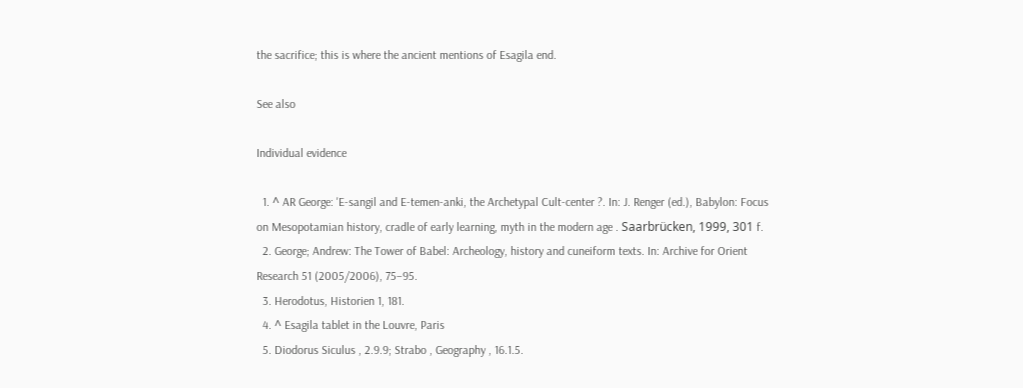the sacrifice; this is where the ancient mentions of Esagila end.

See also

Individual evidence

  1. ^ AR George: 'E-sangil and E-temen-anki, the Archetypal Cult-center ?. In: J. Renger (ed.), Babylon: Focus on Mesopotamian history, cradle of early learning, myth in the modern age . Saarbrücken, 1999, 301 f.
  2. George; Andrew: The Tower of Babel: Archeology, history and cuneiform texts. In: Archive for Orient Research 51 (2005/2006), 75–95.
  3. Herodotus, Historien 1, 181.
  4. ^ Esagila tablet in the Louvre, Paris
  5. Diodorus Siculus , 2.9.9; Strabo , Geography , 16.1.5.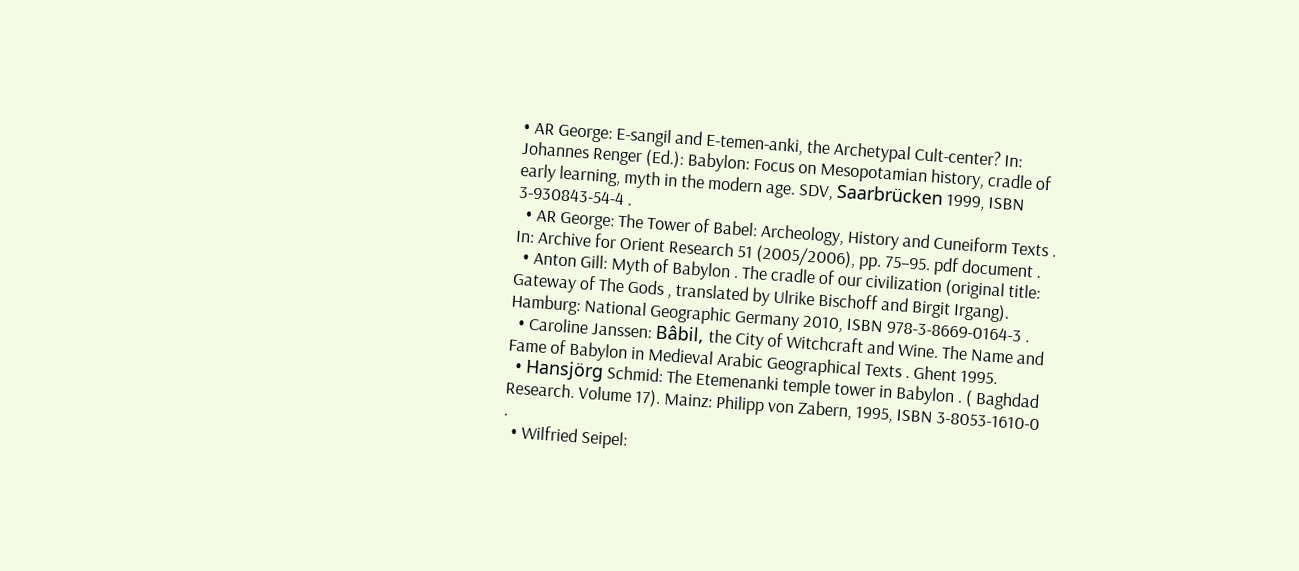• AR George: E-sangil and E-temen-anki, the Archetypal Cult-center? In: Johannes Renger (Ed.): Babylon: Focus on Mesopotamian history, cradle of early learning, myth in the modern age. SDV, Saarbrücken 1999, ISBN 3-930843-54-4 .
  • AR George: The Tower of Babel: Archeology, History and Cuneiform Texts . In: Archive for Orient Research 51 (2005/2006), pp. 75–95. pdf document .
  • Anton Gill: Myth of Babylon . The cradle of our civilization (original title: Gateway of The Gods , translated by Ulrike Bischoff and Birgit Irgang). Hamburg: National Geographic Germany 2010, ISBN 978-3-8669-0164-3 .
  • Caroline Janssen: Bâbil, the City of Witchcraft and Wine. The Name and Fame of Babylon in Medieval Arabic Geographical Texts . Ghent 1995.
  • Hansjörg Schmid: The Etemenanki temple tower in Babylon . ( Baghdad Research. Volume 17). Mainz: Philipp von Zabern, 1995, ISBN 3-8053-1610-0 .
  • Wilfried Seipel: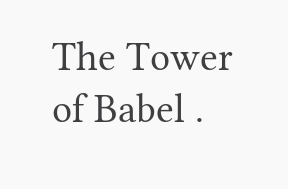The Tower of Babel .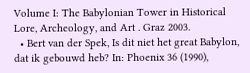Volume I: The Babylonian Tower in Historical Lore, Archeology, and Art . Graz 2003.
  • Bert van der Spek, Is dit niet het great Babylon, dat ik gebouwd heb? In: Phoenix 36 (1990),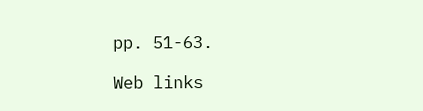pp. 51-63.

Web links